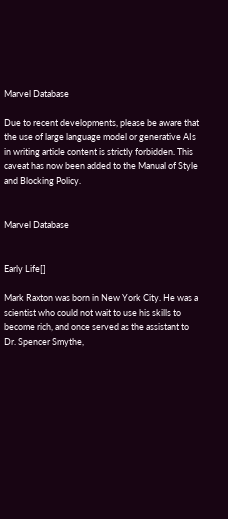Marvel Database

Due to recent developments, please be aware that the use of large language model or generative AIs in writing article content is strictly forbidden. This caveat has now been added to the Manual of Style and Blocking Policy.


Marvel Database


Early Life[]

Mark Raxton was born in New York City. He was a scientist who could not wait to use his skills to become rich, and once served as the assistant to Dr. Spencer Smythe,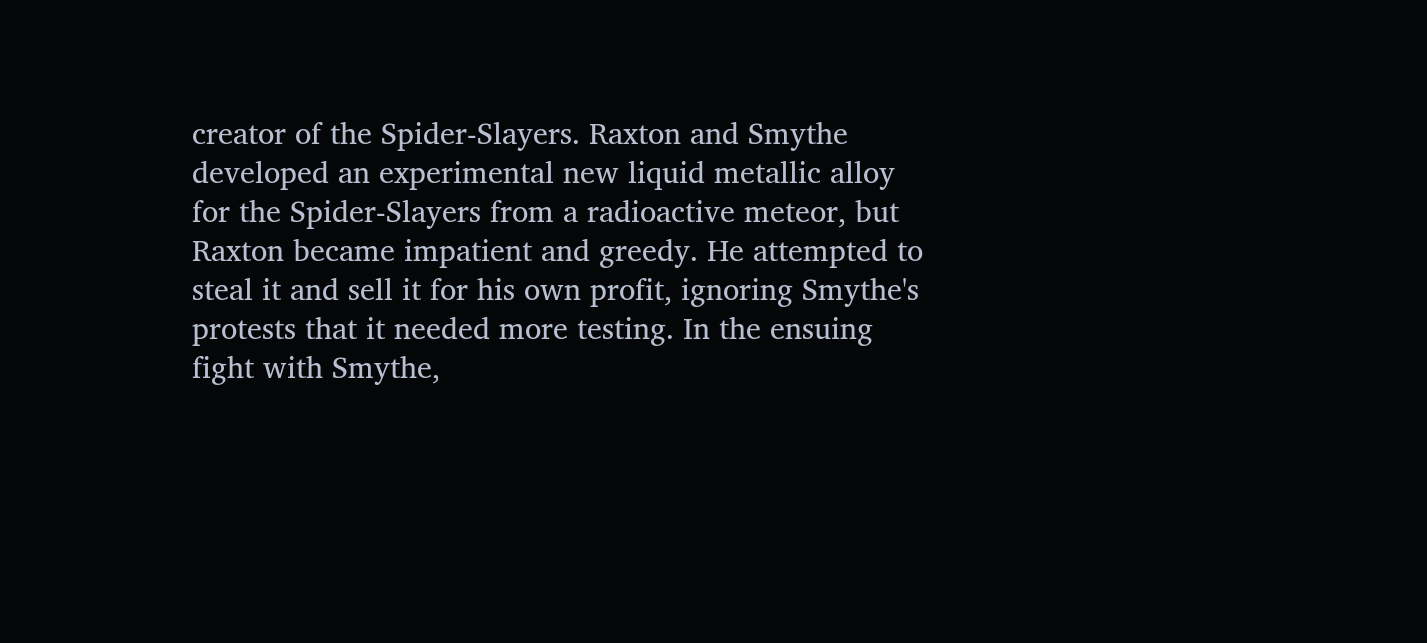creator of the Spider-Slayers. Raxton and Smythe developed an experimental new liquid metallic alloy for the Spider-Slayers from a radioactive meteor, but Raxton became impatient and greedy. He attempted to steal it and sell it for his own profit, ignoring Smythe's protests that it needed more testing. In the ensuing fight with Smythe,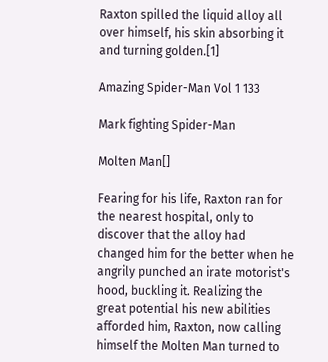Raxton spilled the liquid alloy all over himself, his skin absorbing it and turning golden.[1]

Amazing Spider-Man Vol 1 133

Mark fighting Spider-Man

Molten Man[]

Fearing for his life, Raxton ran for the nearest hospital, only to discover that the alloy had changed him for the better when he angrily punched an irate motorist's hood, buckling it. Realizing the great potential his new abilities afforded him, Raxton, now calling himself the Molten Man turned to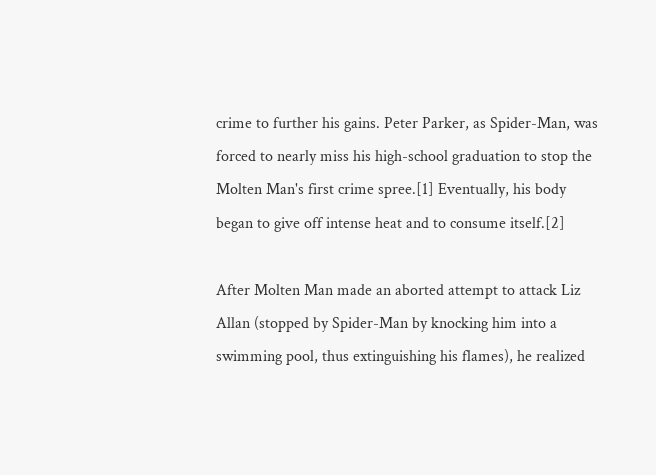crime to further his gains. Peter Parker, as Spider-Man, was forced to nearly miss his high-school graduation to stop the Molten Man's first crime spree.[1] Eventually, his body began to give off intense heat and to consume itself.[2]

After Molten Man made an aborted attempt to attack Liz Allan (stopped by Spider-Man by knocking him into a swimming pool, thus extinguishing his flames), he realized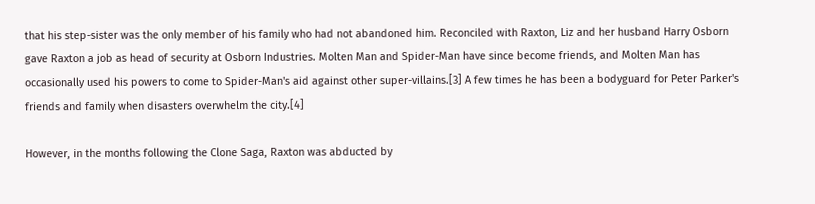that his step-sister was the only member of his family who had not abandoned him. Reconciled with Raxton, Liz and her husband Harry Osborn gave Raxton a job as head of security at Osborn Industries. Molten Man and Spider-Man have since become friends, and Molten Man has occasionally used his powers to come to Spider-Man's aid against other super-villains.[3] A few times he has been a bodyguard for Peter Parker's friends and family when disasters overwhelm the city.[4]

However, in the months following the Clone Saga, Raxton was abducted by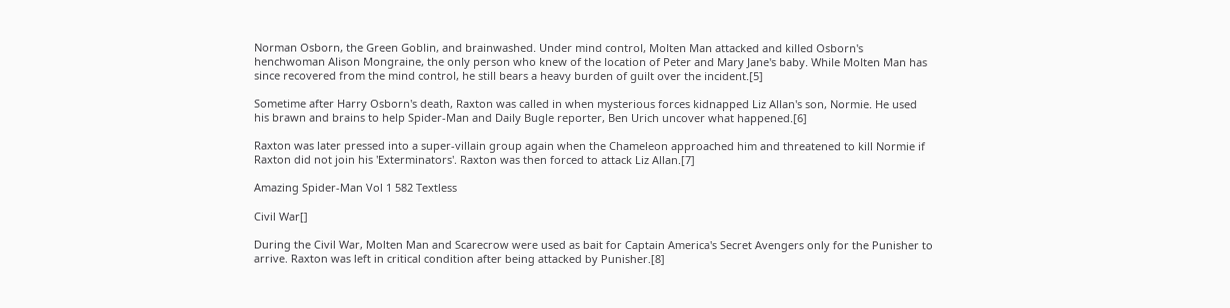Norman Osborn, the Green Goblin, and brainwashed. Under mind control, Molten Man attacked and killed Osborn's henchwoman Alison Mongraine, the only person who knew of the location of Peter and Mary Jane's baby. While Molten Man has since recovered from the mind control, he still bears a heavy burden of guilt over the incident.[5]

Sometime after Harry Osborn's death, Raxton was called in when mysterious forces kidnapped Liz Allan's son, Normie. He used his brawn and brains to help Spider-Man and Daily Bugle reporter, Ben Urich uncover what happened.[6]

Raxton was later pressed into a super-villain group again when the Chameleon approached him and threatened to kill Normie if Raxton did not join his 'Exterminators'. Raxton was then forced to attack Liz Allan.[7]

Amazing Spider-Man Vol 1 582 Textless

Civil War[]

During the Civil War, Molten Man and Scarecrow were used as bait for Captain America's Secret Avengers only for the Punisher to arrive. Raxton was left in critical condition after being attacked by Punisher.[8]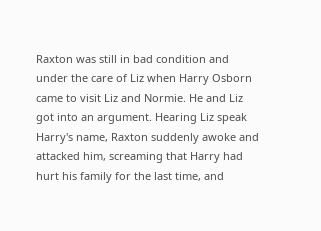Raxton was still in bad condition and under the care of Liz when Harry Osborn came to visit Liz and Normie. He and Liz got into an argument. Hearing Liz speak Harry's name, Raxton suddenly awoke and attacked him, screaming that Harry had hurt his family for the last time, and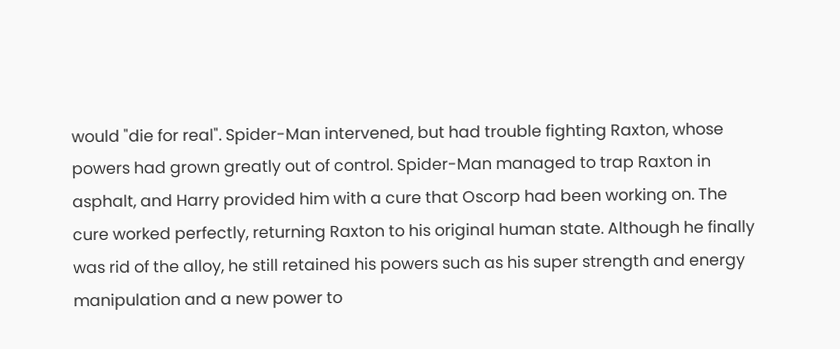would "die for real". Spider-Man intervened, but had trouble fighting Raxton, whose powers had grown greatly out of control. Spider-Man managed to trap Raxton in asphalt, and Harry provided him with a cure that Oscorp had been working on. The cure worked perfectly, returning Raxton to his original human state. Although he finally was rid of the alloy, he still retained his powers such as his super strength and energy manipulation and a new power to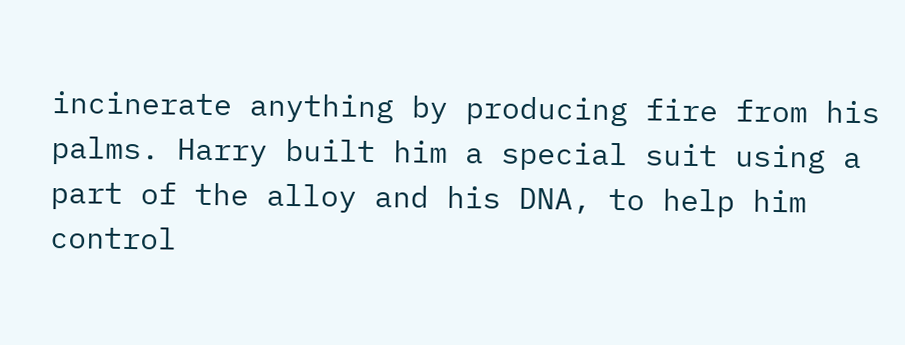incinerate anything by producing fire from his palms. Harry built him a special suit using a part of the alloy and his DNA, to help him control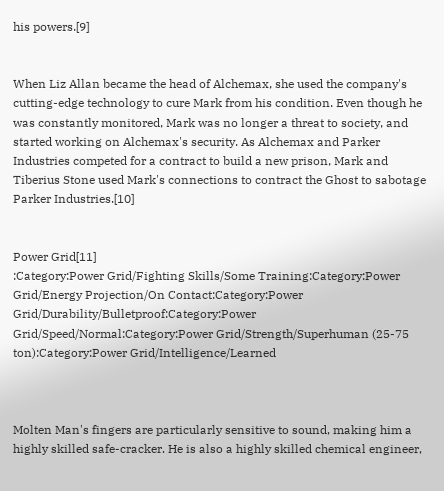his powers.[9]


When Liz Allan became the head of Alchemax, she used the company's cutting-edge technology to cure Mark from his condition. Even though he was constantly monitored, Mark was no longer a threat to society, and started working on Alchemax's security. As Alchemax and Parker Industries competed for a contract to build a new prison, Mark and Tiberius Stone used Mark's connections to contract the Ghost to sabotage Parker Industries.[10]


Power Grid[11]
:Category:Power Grid/Fighting Skills/Some Training:Category:Power Grid/Energy Projection/On Contact:Category:Power Grid/Durability/Bulletproof:Category:Power Grid/Speed/Normal:Category:Power Grid/Strength/Superhuman (25-75 ton):Category:Power Grid/Intelligence/Learned



Molten Man's fingers are particularly sensitive to sound, making him a highly skilled safe-cracker. He is also a highly skilled chemical engineer,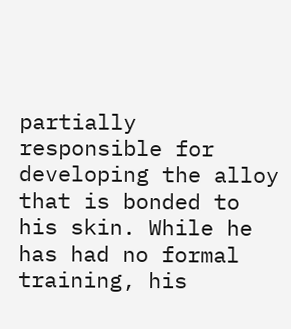partially responsible for developing the alloy that is bonded to his skin. While he has had no formal training, his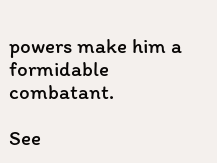powers make him a formidable combatant.

See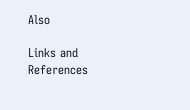Also

Links and References